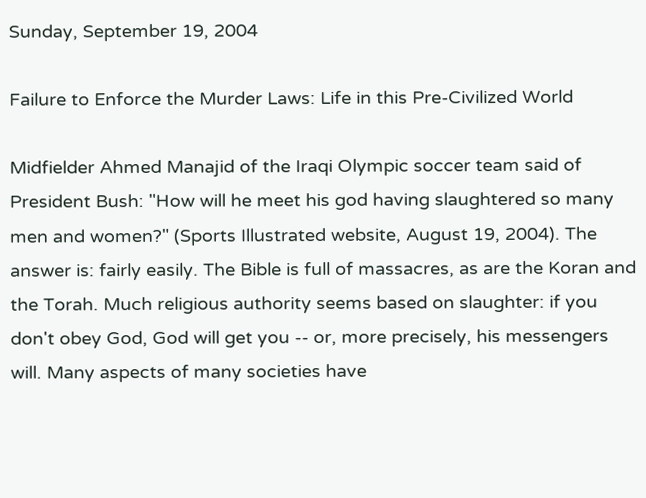Sunday, September 19, 2004

Failure to Enforce the Murder Laws: Life in this Pre-Civilized World

Midfielder Ahmed Manajid of the Iraqi Olympic soccer team said of President Bush: "How will he meet his god having slaughtered so many men and women?" (Sports Illustrated website, August 19, 2004). The answer is: fairly easily. The Bible is full of massacres, as are the Koran and the Torah. Much religious authority seems based on slaughter: if you don't obey God, God will get you -- or, more precisely, his messengers will. Many aspects of many societies have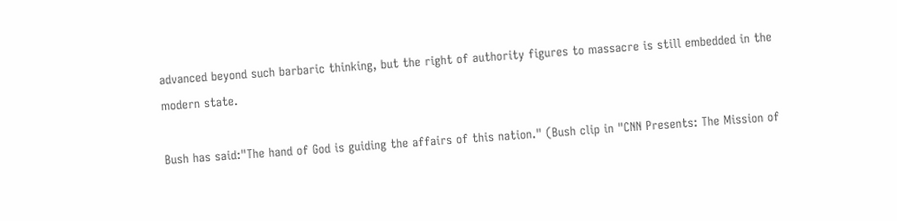advanced beyond such barbaric thinking, but the right of authority figures to massacre is still embedded in the modern state.

Bush has said:"The hand of God is guiding the affairs of this nation." (Bush clip in "CNN Presents: The Mission of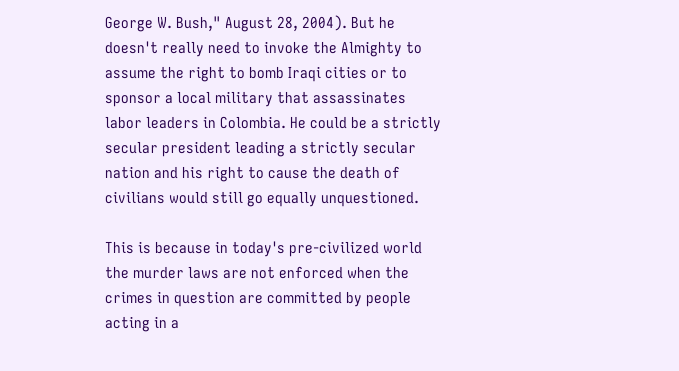George W. Bush," August 28, 2004). But he doesn't really need to invoke the Almighty to assume the right to bomb Iraqi cities or to sponsor a local military that assassinates labor leaders in Colombia. He could be a strictly secular president leading a strictly secular nation and his right to cause the death of civilians would still go equally unquestioned.

This is because in today's pre-civilized world the murder laws are not enforced when the crimes in question are committed by people acting in a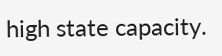high state capacity.